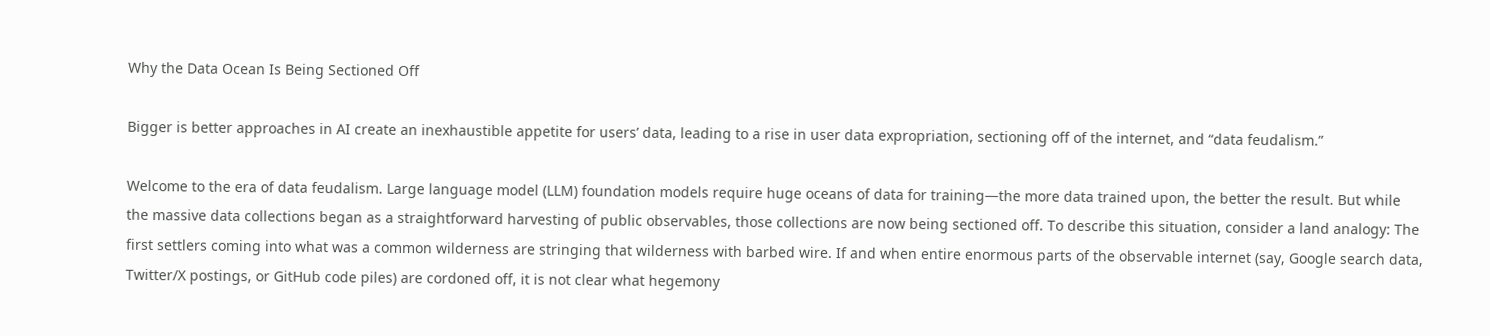Why the Data Ocean Is Being Sectioned Off

Bigger is better approaches in AI create an inexhaustible appetite for users’ data, leading to a rise in user data expropriation, sectioning off of the internet, and “data feudalism.”

Welcome to the era of data feudalism. Large language model (LLM) foundation models require huge oceans of data for training—the more data trained upon, the better the result. But while the massive data collections began as a straightforward harvesting of public observables, those collections are now being sectioned off. To describe this situation, consider a land analogy: The first settlers coming into what was a common wilderness are stringing that wilderness with barbed wire. If and when entire enormous parts of the observable internet (say, Google search data, Twitter/X postings, or GitHub code piles) are cordoned off, it is not clear what hegemony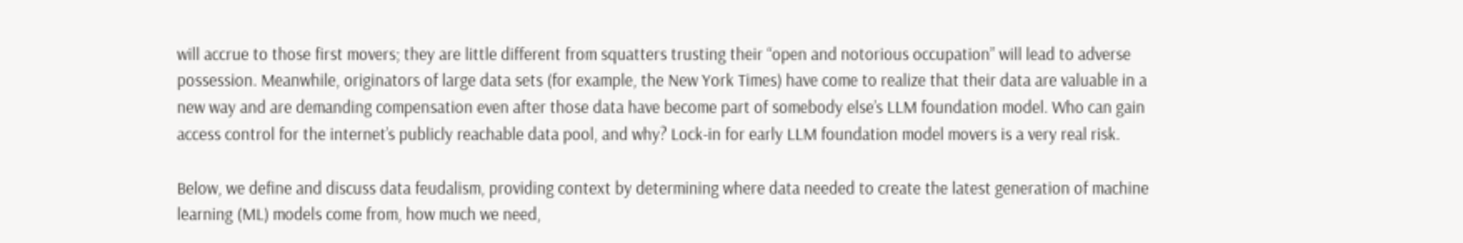will accrue to those first movers; they are little different from squatters trusting their “open and notorious occupation” will lead to adverse possession. Meanwhile, originators of large data sets (for example, the New York Times) have come to realize that their data are valuable in a new way and are demanding compensation even after those data have become part of somebody else’s LLM foundation model. Who can gain access control for the internet’s publicly reachable data pool, and why? Lock-in for early LLM foundation model movers is a very real risk.

Below, we define and discuss data feudalism, providing context by determining where data needed to create the latest generation of machine learning (ML) models come from, how much we need,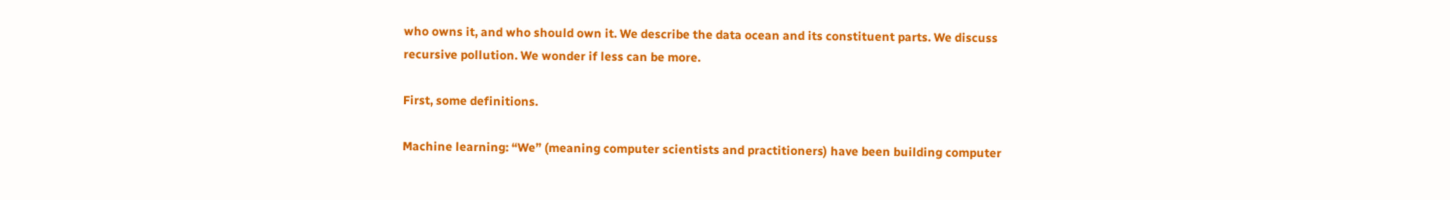who owns it, and who should own it. We describe the data ocean and its constituent parts. We discuss recursive pollution. We wonder if less can be more.

First, some definitions.

Machine learning: “We” (meaning computer scientists and practitioners) have been building computer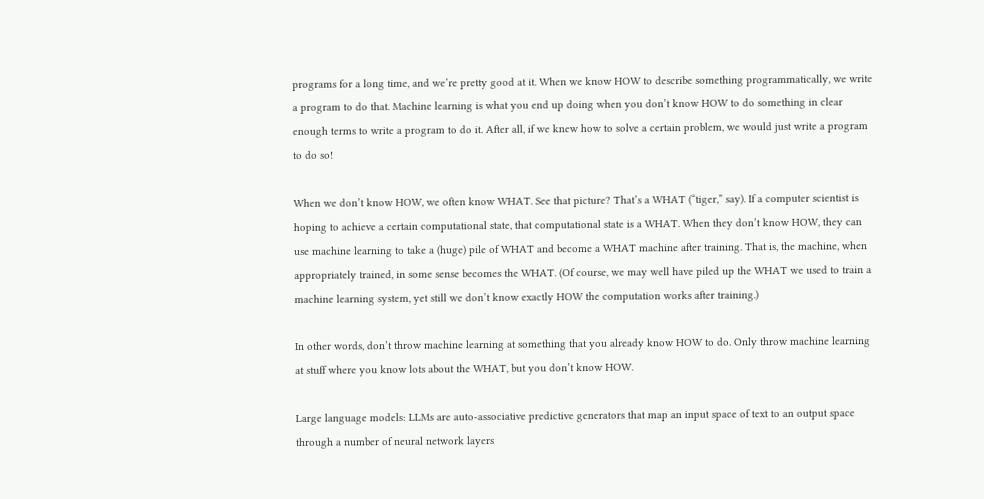programs for a long time, and we’re pretty good at it. When we know HOW to describe something programmatically, we write a program to do that. Machine learning is what you end up doing when you don’t know HOW to do something in clear enough terms to write a program to do it. After all, if we knew how to solve a certain problem, we would just write a program to do so!

When we don’t know HOW, we often know WHAT. See that picture? That’s a WHAT (“tiger,” say). If a computer scientist is hoping to achieve a certain computational state, that computational state is a WHAT. When they don’t know HOW, they can use machine learning to take a (huge) pile of WHAT and become a WHAT machine after training. That is, the machine, when appropriately trained, in some sense becomes the WHAT. (Of course, we may well have piled up the WHAT we used to train a machine learning system, yet still we don’t know exactly HOW the computation works after training.)

In other words, don’t throw machine learning at something that you already know HOW to do. Only throw machine learning at stuff where you know lots about the WHAT, but you don’t know HOW.

Large language models: LLMs are auto-associative predictive generators that map an input space of text to an output space through a number of neural network layers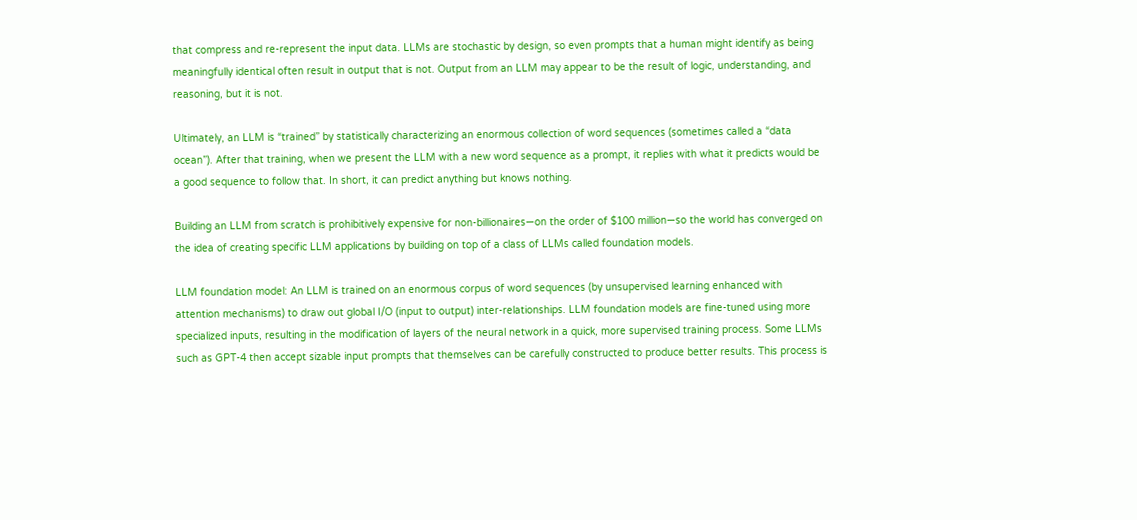that compress and re-represent the input data. LLMs are stochastic by design, so even prompts that a human might identify as being meaningfully identical often result in output that is not. Output from an LLM may appear to be the result of logic, understanding, and reasoning, but it is not.

Ultimately, an LLM is “trained” by statistically characterizing an enormous collection of word sequences (sometimes called a “data ocean”). After that training, when we present the LLM with a new word sequence as a prompt, it replies with what it predicts would be a good sequence to follow that. In short, it can predict anything but knows nothing.

Building an LLM from scratch is prohibitively expensive for non-billionaires—on the order of $100 million—so the world has converged on the idea of creating specific LLM applications by building on top of a class of LLMs called foundation models.

LLM foundation model: An LLM is trained on an enormous corpus of word sequences (by unsupervised learning enhanced with attention mechanisms) to draw out global I/O (input to output) inter-relationships. LLM foundation models are fine-tuned using more specialized inputs, resulting in the modification of layers of the neural network in a quick, more supervised training process. Some LLMs such as GPT-4 then accept sizable input prompts that themselves can be carefully constructed to produce better results. This process is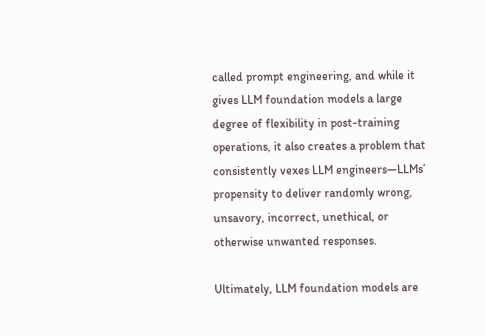called prompt engineering, and while it gives LLM foundation models a large degree of flexibility in post-training operations, it also creates a problem that consistently vexes LLM engineers—LLMs’ propensity to deliver randomly wrong, unsavory, incorrect, unethical, or otherwise unwanted responses.

Ultimately, LLM foundation models are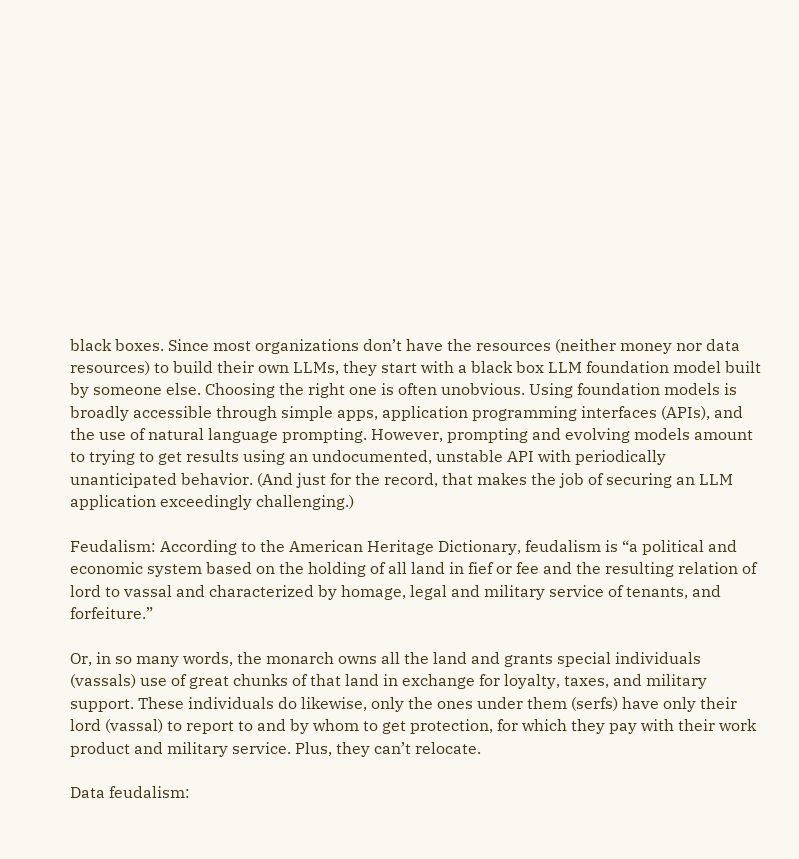black boxes. Since most organizations don’t have the resources (neither money nor data resources) to build their own LLMs, they start with a black box LLM foundation model built by someone else. Choosing the right one is often unobvious. Using foundation models is broadly accessible through simple apps, application programming interfaces (APIs), and the use of natural language prompting. However, prompting and evolving models amount to trying to get results using an undocumented, unstable API with periodically unanticipated behavior. (And just for the record, that makes the job of securing an LLM application exceedingly challenging.)

Feudalism: According to the American Heritage Dictionary, feudalism is “a political and economic system based on the holding of all land in fief or fee and the resulting relation of lord to vassal and characterized by homage, legal and military service of tenants, and forfeiture.”

Or, in so many words, the monarch owns all the land and grants special individuals (vassals) use of great chunks of that land in exchange for loyalty, taxes, and military support. These individuals do likewise, only the ones under them (serfs) have only their lord (vassal) to report to and by whom to get protection, for which they pay with their work product and military service. Plus, they can’t relocate.

Data feudalism: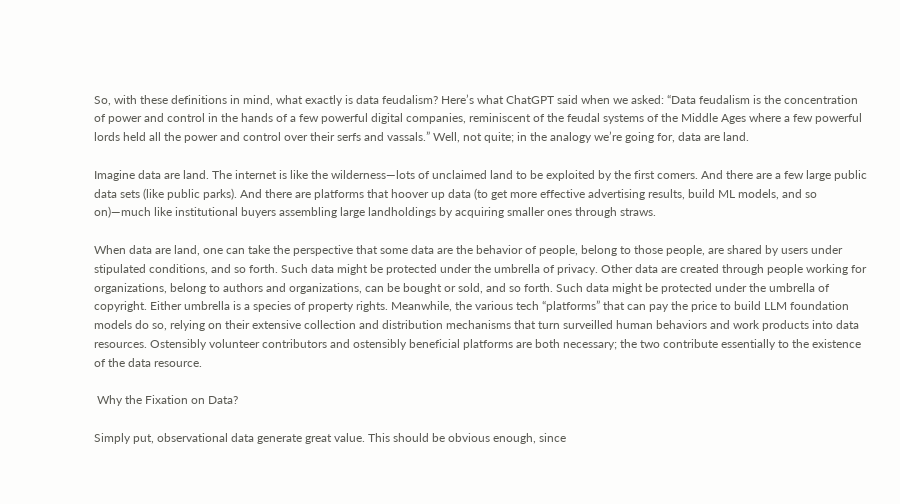So, with these definitions in mind, what exactly is data feudalism? Here’s what ChatGPT said when we asked: “Data feudalism is the concentration of power and control in the hands of a few powerful digital companies, reminiscent of the feudal systems of the Middle Ages where a few powerful lords held all the power and control over their serfs and vassals.” Well, not quite; in the analogy we’re going for, data are land.

Imagine data are land. The internet is like the wilderness—lots of unclaimed land to be exploited by the first comers. And there are a few large public data sets (like public parks). And there are platforms that hoover up data (to get more effective advertising results, build ML models, and so on)—much like institutional buyers assembling large landholdings by acquiring smaller ones through straws.

When data are land, one can take the perspective that some data are the behavior of people, belong to those people, are shared by users under stipulated conditions, and so forth. Such data might be protected under the umbrella of privacy. Other data are created through people working for organizations, belong to authors and organizations, can be bought or sold, and so forth. Such data might be protected under the umbrella of copyright. Either umbrella is a species of property rights. Meanwhile, the various tech “platforms” that can pay the price to build LLM foundation models do so, relying on their extensive collection and distribution mechanisms that turn surveilled human behaviors and work products into data resources. Ostensibly volunteer contributors and ostensibly beneficial platforms are both necessary; the two contribute essentially to the existence of the data resource.

 Why the Fixation on Data?

Simply put, observational data generate great value. This should be obvious enough, since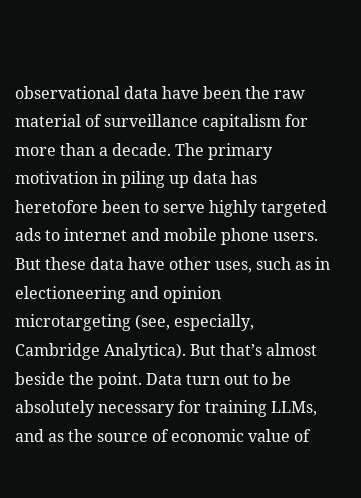observational data have been the raw material of surveillance capitalism for more than a decade. The primary motivation in piling up data has heretofore been to serve highly targeted ads to internet and mobile phone users. But these data have other uses, such as in electioneering and opinion microtargeting (see, especially, Cambridge Analytica). But that’s almost beside the point. Data turn out to be absolutely necessary for training LLMs, and as the source of economic value of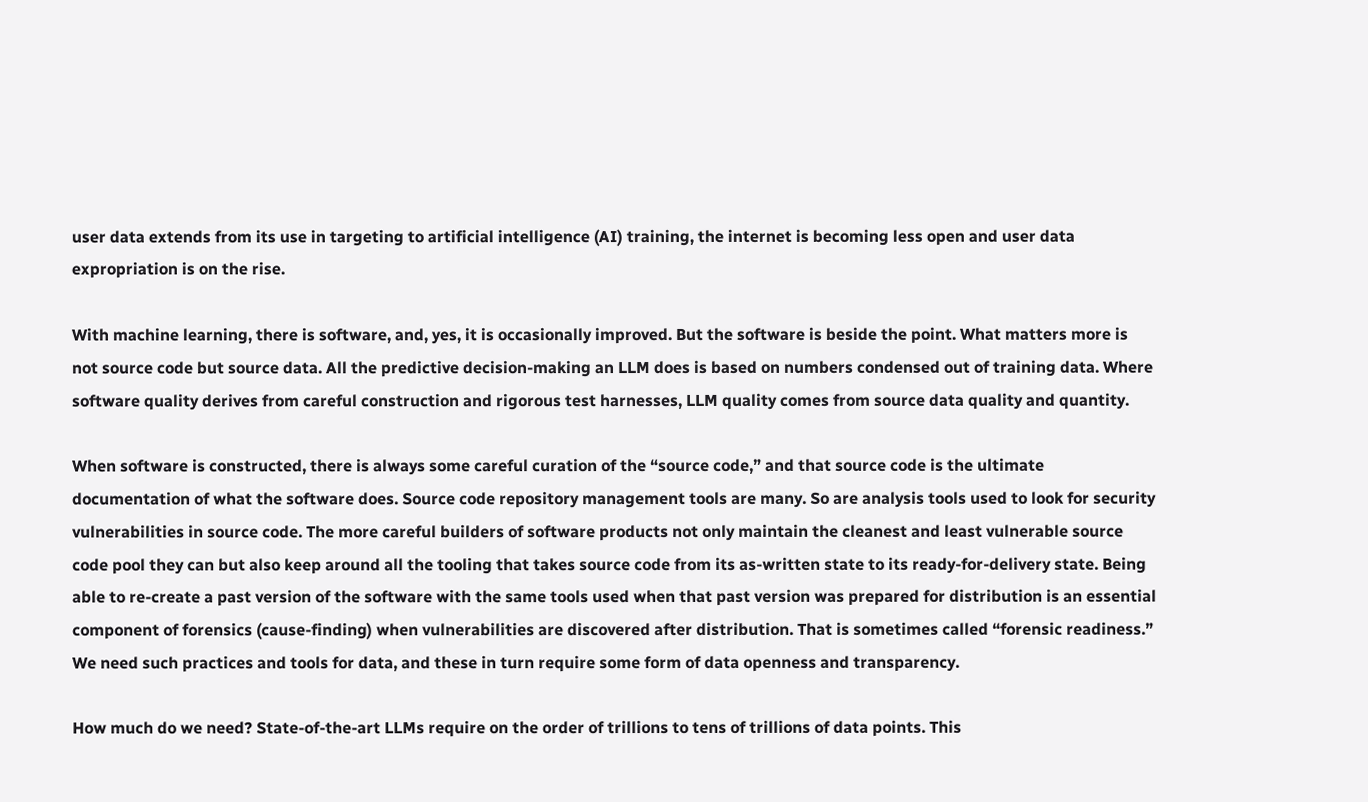user data extends from its use in targeting to artificial intelligence (AI) training, the internet is becoming less open and user data expropriation is on the rise.

With machine learning, there is software, and, yes, it is occasionally improved. But the software is beside the point. What matters more is not source code but source data. All the predictive decision-making an LLM does is based on numbers condensed out of training data. Where software quality derives from careful construction and rigorous test harnesses, LLM quality comes from source data quality and quantity.

When software is constructed, there is always some careful curation of the “source code,” and that source code is the ultimate documentation of what the software does. Source code repository management tools are many. So are analysis tools used to look for security vulnerabilities in source code. The more careful builders of software products not only maintain the cleanest and least vulnerable source code pool they can but also keep around all the tooling that takes source code from its as-written state to its ready-for-delivery state. Being able to re-create a past version of the software with the same tools used when that past version was prepared for distribution is an essential component of forensics (cause-finding) when vulnerabilities are discovered after distribution. That is sometimes called “forensic readiness.” We need such practices and tools for data, and these in turn require some form of data openness and transparency.

How much do we need? State-of-the-art LLMs require on the order of trillions to tens of trillions of data points. This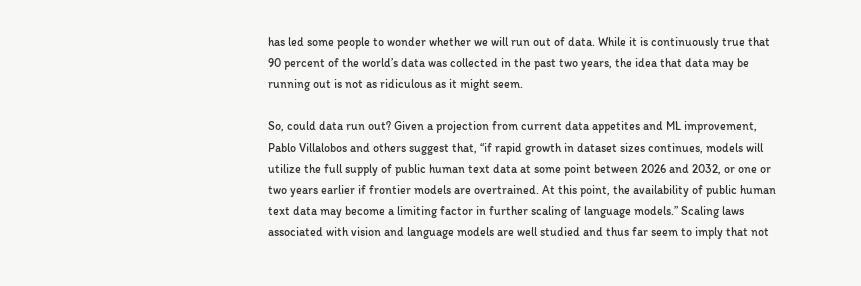has led some people to wonder whether we will run out of data. While it is continuously true that 90 percent of the world’s data was collected in the past two years, the idea that data may be running out is not as ridiculous as it might seem.

So, could data run out? Given a projection from current data appetites and ML improvement, Pablo Villalobos and others suggest that, “if rapid growth in dataset sizes continues, models will utilize the full supply of public human text data at some point between 2026 and 2032, or one or two years earlier if frontier models are overtrained. At this point, the availability of public human text data may become a limiting factor in further scaling of language models.” Scaling laws associated with vision and language models are well studied and thus far seem to imply that not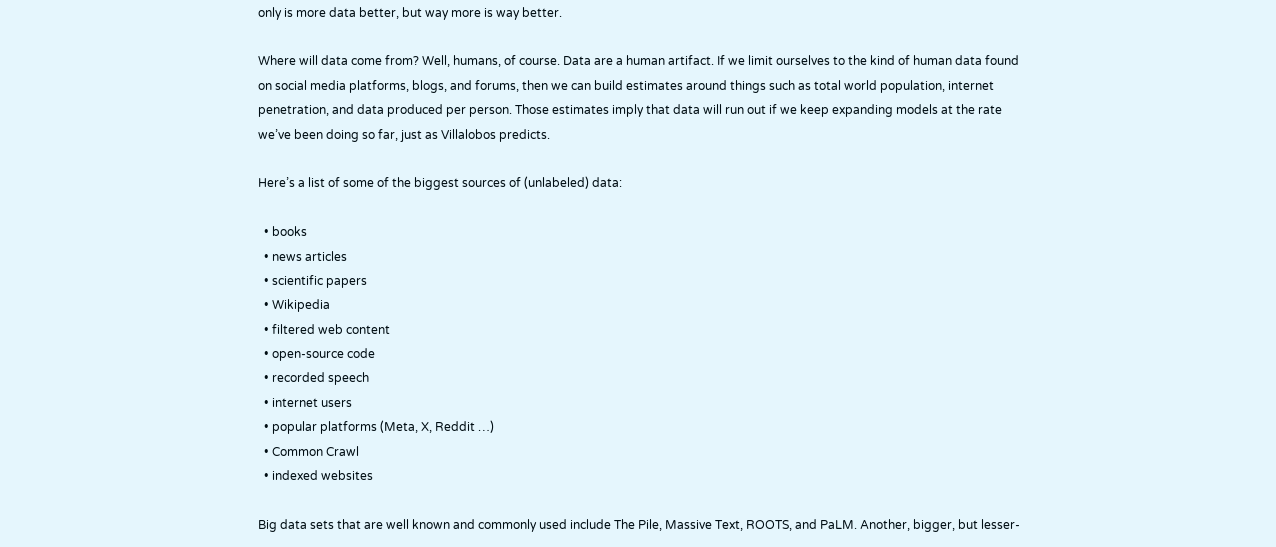only is more data better, but way more is way better.

Where will data come from? Well, humans, of course. Data are a human artifact. If we limit ourselves to the kind of human data found on social media platforms, blogs, and forums, then we can build estimates around things such as total world population, internet penetration, and data produced per person. Those estimates imply that data will run out if we keep expanding models at the rate we’ve been doing so far, just as Villalobos predicts.

Here’s a list of some of the biggest sources of (unlabeled) data:

  • books
  • news articles
  • scientific papers
  • Wikipedia
  • filtered web content
  • open-source code
  • recorded speech
  • internet users
  • popular platforms (Meta, X, Reddit …)
  • Common Crawl
  • indexed websites

Big data sets that are well known and commonly used include The Pile, Massive Text, ROOTS, and PaLM. Another, bigger, but lesser-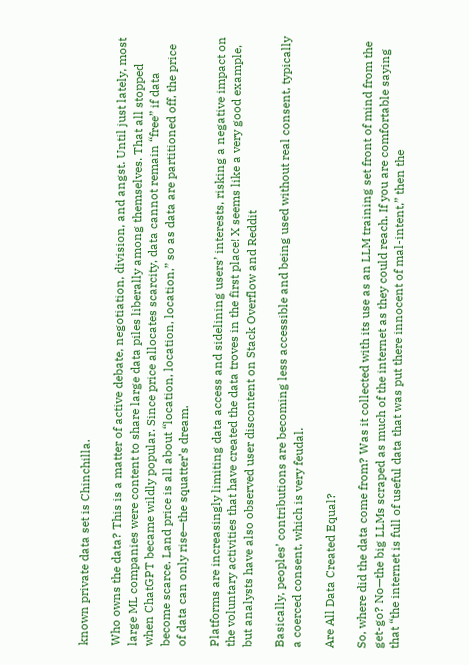known private data set is Chinchilla.

Who owns the data? This is a matter of active debate, negotiation, division, and angst. Until just lately, most large ML companies were content to share large data piles liberally among themselves. That all stopped when ChatGPT became wildly popular. Since price allocates scarcity, data cannot remain “free” if data become scarce. Land price is all about “location, location, location,” so as data are partitioned off, the price of data can only rise—the squatter’s dream.

Platforms are increasingly limiting data access and sidelining users’ interests, risking a negative impact on the voluntary activities that have created the data troves in the first place! X seems like a very good example, but analysts have also observed user discontent on Stack Overflow and Reddit

Basically, peoples’ contributions are becoming less accessible and being used without real consent, typically a coerced consent, which is very feudal.

Are All Data Created Equal?

So, where did the data come from? Was it collected with its use as an LLM training set front of mind from the get-go? No—the big LLMs scraped as much of the internet as they could reach. If you are comfortable saying that “the internet is full of useful data that was put there innocent of mal-intent,” then the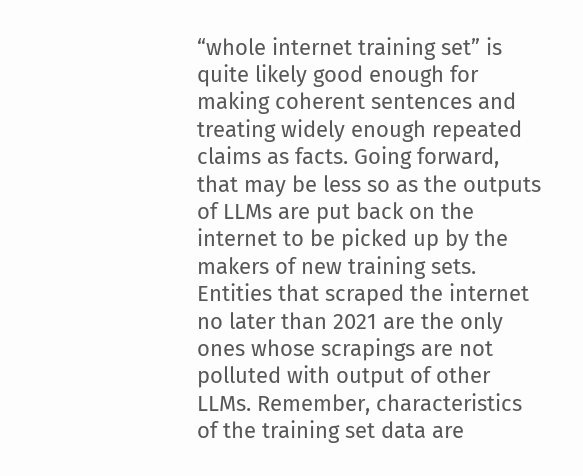“whole internet training set” is quite likely good enough for making coherent sentences and treating widely enough repeated claims as facts. Going forward, that may be less so as the outputs of LLMs are put back on the internet to be picked up by the makers of new training sets. Entities that scraped the internet no later than 2021 are the only ones whose scrapings are not polluted with output of other LLMs. Remember, characteristics of the training set data are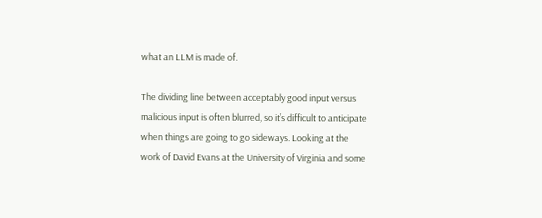what an LLM is made of.

The dividing line between acceptably good input versus malicious input is often blurred, so it’s difficult to anticipate when things are going to go sideways. Looking at the work of David Evans at the University of Virginia and some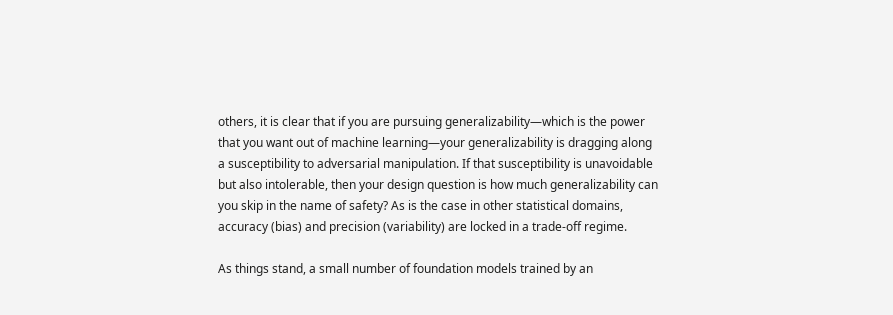others, it is clear that if you are pursuing generalizability—which is the power that you want out of machine learning—your generalizability is dragging along a susceptibility to adversarial manipulation. If that susceptibility is unavoidable but also intolerable, then your design question is how much generalizability can you skip in the name of safety? As is the case in other statistical domains, accuracy (bias) and precision (variability) are locked in a trade-off regime.

As things stand, a small number of foundation models trained by an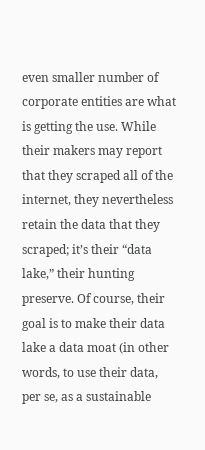even smaller number of corporate entities are what is getting the use. While their makers may report that they scraped all of the internet, they nevertheless retain the data that they scraped; it’s their “data lake,” their hunting preserve. Of course, their goal is to make their data lake a data moat (in other words, to use their data, per se, as a sustainable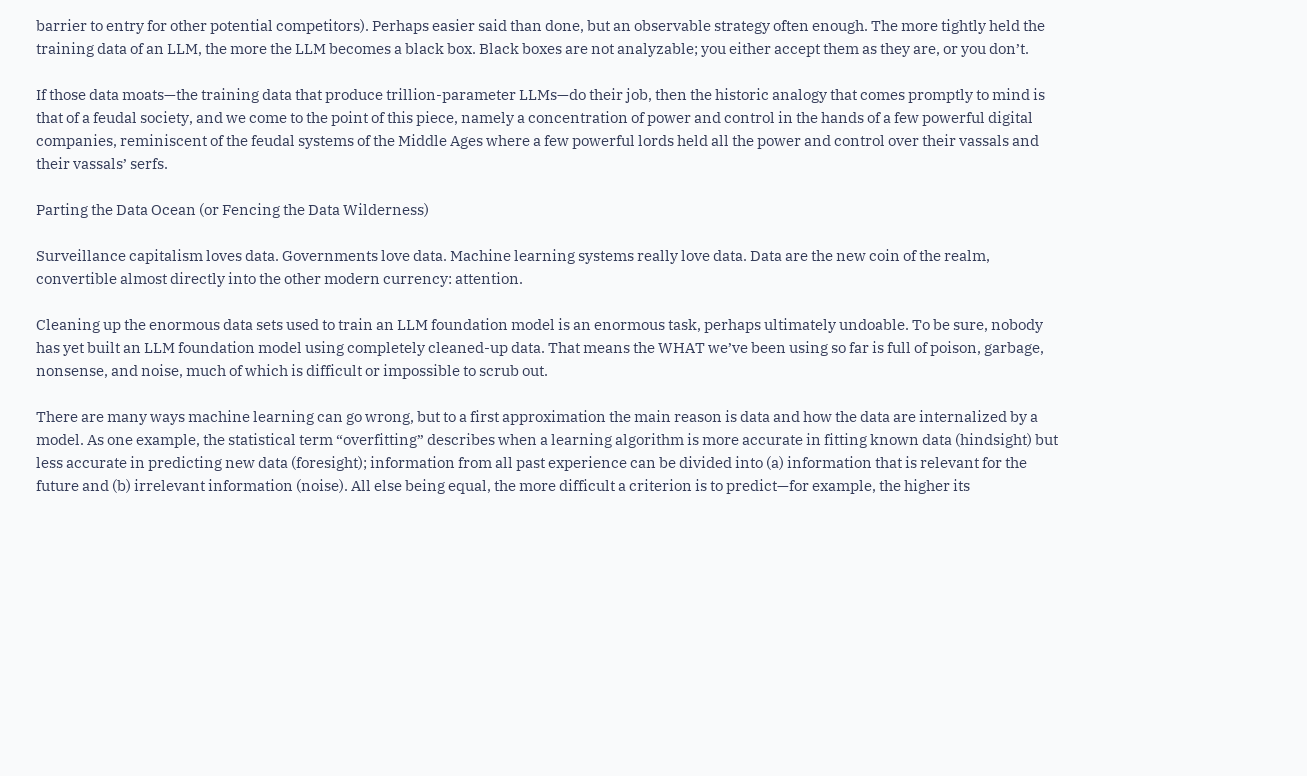barrier to entry for other potential competitors). Perhaps easier said than done, but an observable strategy often enough. The more tightly held the training data of an LLM, the more the LLM becomes a black box. Black boxes are not analyzable; you either accept them as they are, or you don’t.

If those data moats—the training data that produce trillion-parameter LLMs—do their job, then the historic analogy that comes promptly to mind is that of a feudal society, and we come to the point of this piece, namely a concentration of power and control in the hands of a few powerful digital companies, reminiscent of the feudal systems of the Middle Ages where a few powerful lords held all the power and control over their vassals and their vassals’ serfs.

Parting the Data Ocean (or Fencing the Data Wilderness)

Surveillance capitalism loves data. Governments love data. Machine learning systems really love data. Data are the new coin of the realm, convertible almost directly into the other modern currency: attention.

Cleaning up the enormous data sets used to train an LLM foundation model is an enormous task, perhaps ultimately undoable. To be sure, nobody has yet built an LLM foundation model using completely cleaned-up data. That means the WHAT we’ve been using so far is full of poison, garbage, nonsense, and noise, much of which is difficult or impossible to scrub out.

There are many ways machine learning can go wrong, but to a first approximation the main reason is data and how the data are internalized by a model. As one example, the statistical term “overfitting” describes when a learning algorithm is more accurate in fitting known data (hindsight) but less accurate in predicting new data (foresight); information from all past experience can be divided into (a) information that is relevant for the future and (b) irrelevant information (noise). All else being equal, the more difficult a criterion is to predict—for example, the higher its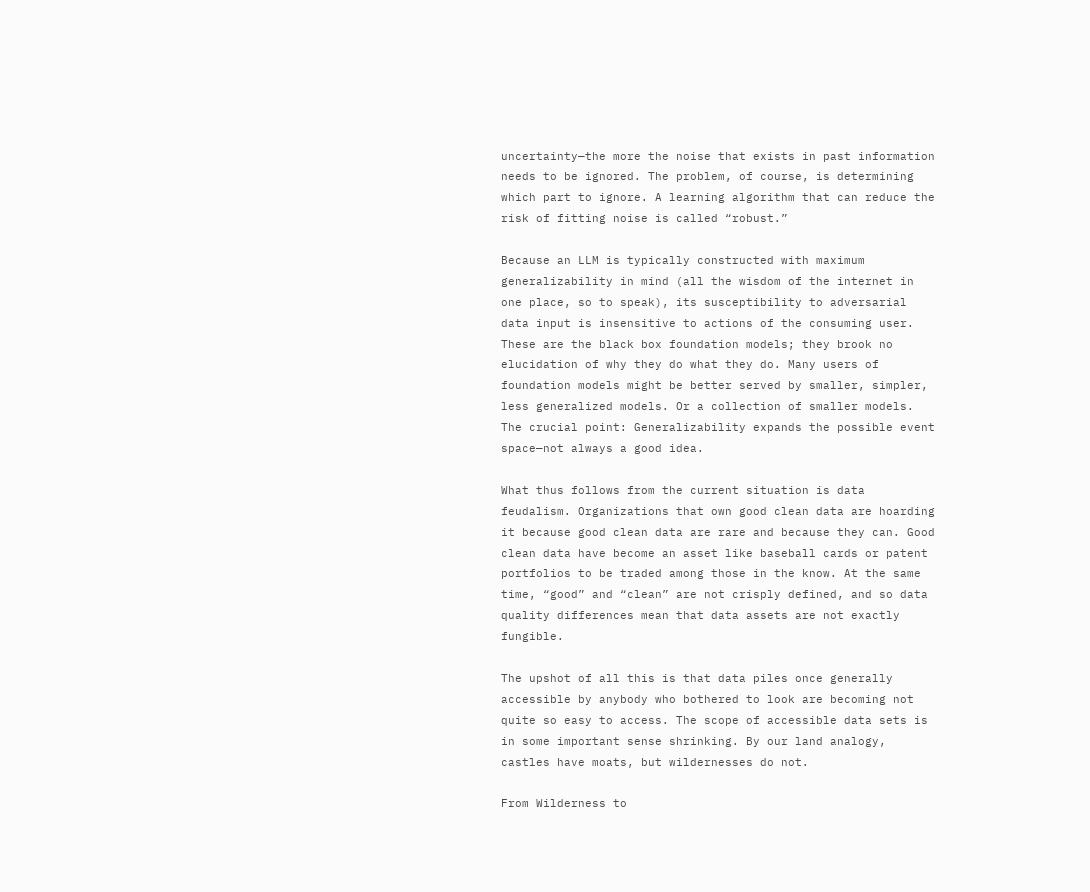uncertainty—the more the noise that exists in past information needs to be ignored. The problem, of course, is determining which part to ignore. A learning algorithm that can reduce the risk of fitting noise is called “robust.”

Because an LLM is typically constructed with maximum generalizability in mind (all the wisdom of the internet in one place, so to speak), its susceptibility to adversarial data input is insensitive to actions of the consuming user. These are the black box foundation models; they brook no elucidation of why they do what they do. Many users of foundation models might be better served by smaller, simpler, less generalized models. Or a collection of smaller models. The crucial point: Generalizability expands the possible event space—not always a good idea.

What thus follows from the current situation is data feudalism. Organizations that own good clean data are hoarding it because good clean data are rare and because they can. Good clean data have become an asset like baseball cards or patent portfolios to be traded among those in the know. At the same time, “good” and “clean” are not crisply defined, and so data quality differences mean that data assets are not exactly fungible.

The upshot of all this is that data piles once generally accessible by anybody who bothered to look are becoming not quite so easy to access. The scope of accessible data sets is in some important sense shrinking. By our land analogy, castles have moats, but wildernesses do not.

From Wilderness to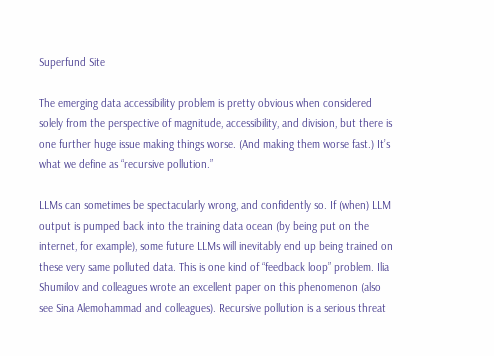Superfund Site

The emerging data accessibility problem is pretty obvious when considered solely from the perspective of magnitude, accessibility, and division, but there is one further huge issue making things worse. (And making them worse fast.) It’s what we define as “recursive pollution.”

LLMs can sometimes be spectacularly wrong, and confidently so. If (when) LLM output is pumped back into the training data ocean (by being put on the internet, for example), some future LLMs will inevitably end up being trained on these very same polluted data. This is one kind of “feedback loop” problem. Ilia Shumilov and colleagues wrote an excellent paper on this phenomenon (also see Sina Alemohammad and colleagues). Recursive pollution is a serious threat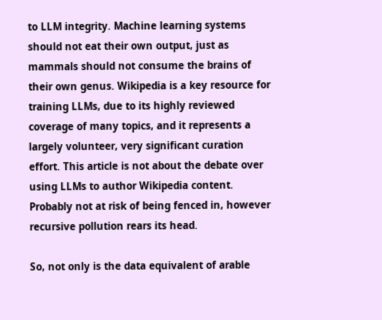to LLM integrity. Machine learning systems should not eat their own output, just as mammals should not consume the brains of their own genus. Wikipedia is a key resource for training LLMs, due to its highly reviewed coverage of many topics, and it represents a largely volunteer, very significant curation effort. This article is not about the debate over using LLMs to author Wikipedia content. Probably not at risk of being fenced in, however recursive pollution rears its head.

So, not only is the data equivalent of arable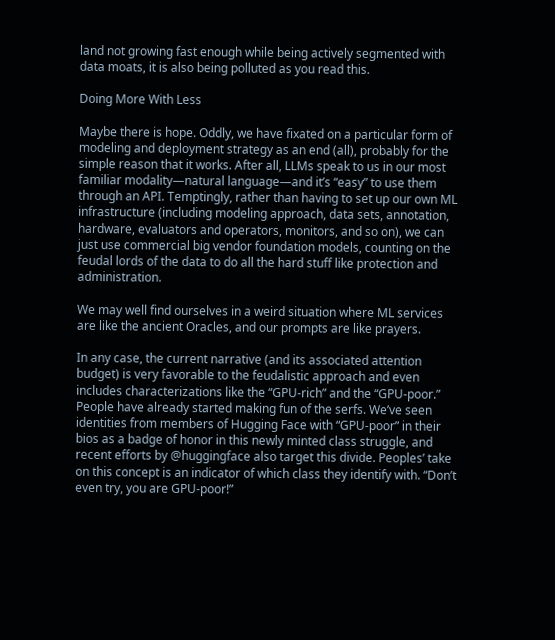land not growing fast enough while being actively segmented with data moats, it is also being polluted as you read this.

Doing More With Less

Maybe there is hope. Oddly, we have fixated on a particular form of modeling and deployment strategy as an end (all), probably for the simple reason that it works. After all, LLMs speak to us in our most familiar modality—natural language—and it’s “easy” to use them through an API. Temptingly, rather than having to set up our own ML infrastructure (including modeling approach, data sets, annotation, hardware, evaluators and operators, monitors, and so on), we can just use commercial big vendor foundation models, counting on the feudal lords of the data to do all the hard stuff like protection and administration.

We may well find ourselves in a weird situation where ML services are like the ancient Oracles, and our prompts are like prayers.

In any case, the current narrative (and its associated attention budget) is very favorable to the feudalistic approach and even includes characterizations like the “GPU-rich” and the “GPU-poor.” People have already started making fun of the serfs. We’ve seen identities from members of Hugging Face with “GPU-poor” in their bios as a badge of honor in this newly minted class struggle, and recent efforts by @huggingface also target this divide. Peoples’ take on this concept is an indicator of which class they identify with. “Don’t even try, you are GPU-poor!”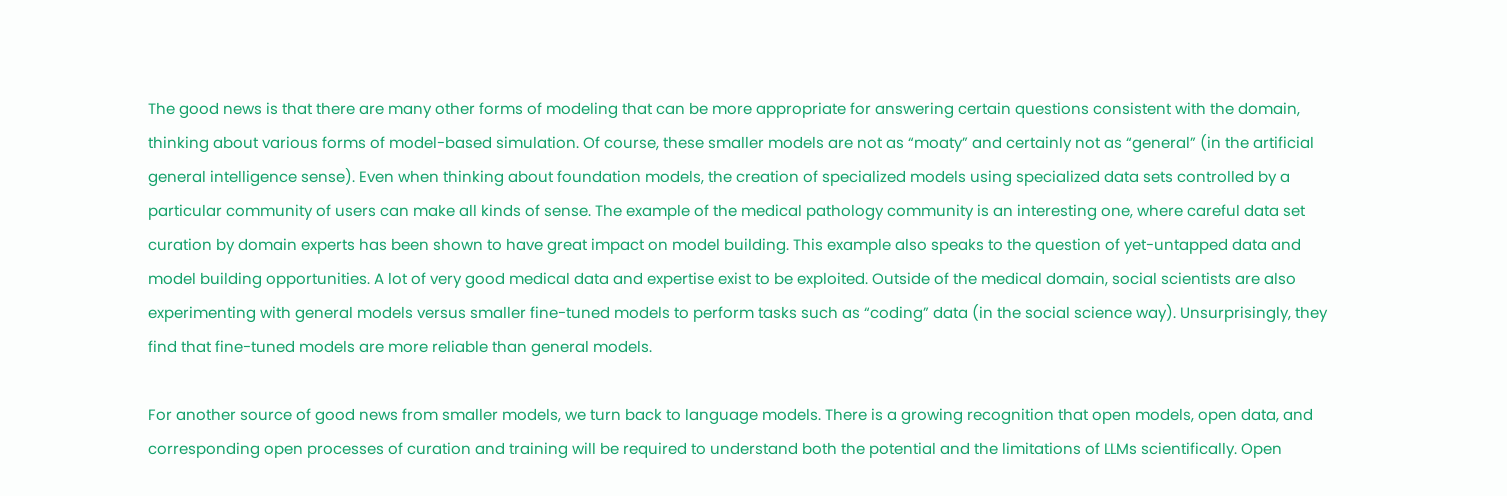The good news is that there are many other forms of modeling that can be more appropriate for answering certain questions consistent with the domain, thinking about various forms of model-based simulation. Of course, these smaller models are not as “moaty” and certainly not as “general” (in the artificial general intelligence sense). Even when thinking about foundation models, the creation of specialized models using specialized data sets controlled by a particular community of users can make all kinds of sense. The example of the medical pathology community is an interesting one, where careful data set curation by domain experts has been shown to have great impact on model building. This example also speaks to the question of yet-untapped data and model building opportunities. A lot of very good medical data and expertise exist to be exploited. Outside of the medical domain, social scientists are also experimenting with general models versus smaller fine-tuned models to perform tasks such as “coding” data (in the social science way). Unsurprisingly, they find that fine-tuned models are more reliable than general models.

For another source of good news from smaller models, we turn back to language models. There is a growing recognition that open models, open data, and corresponding open processes of curation and training will be required to understand both the potential and the limitations of LLMs scientifically. Open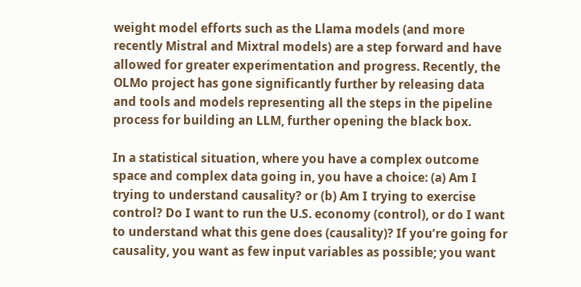weight model efforts such as the Llama models (and more recently Mistral and Mixtral models) are a step forward and have allowed for greater experimentation and progress. Recently, the OLMo project has gone significantly further by releasing data and tools and models representing all the steps in the pipeline process for building an LLM, further opening the black box.

In a statistical situation, where you have a complex outcome space and complex data going in, you have a choice: (a) Am I trying to understand causality? or (b) Am I trying to exercise control? Do I want to run the U.S. economy (control), or do I want to understand what this gene does (causality)? If you’re going for causality, you want as few input variables as possible; you want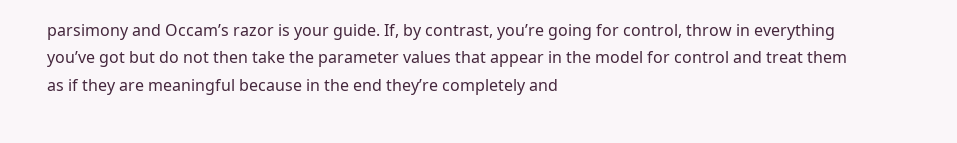parsimony and Occam’s razor is your guide. If, by contrast, you’re going for control, throw in everything you’ve got but do not then take the parameter values that appear in the model for control and treat them as if they are meaningful because in the end they’re completely and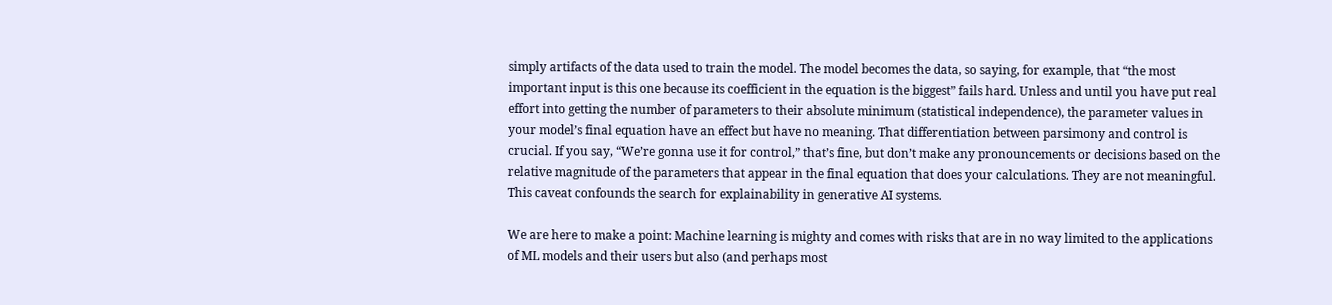simply artifacts of the data used to train the model. The model becomes the data, so saying, for example, that “the most important input is this one because its coefficient in the equation is the biggest” fails hard. Unless and until you have put real effort into getting the number of parameters to their absolute minimum (statistical independence), the parameter values in your model’s final equation have an effect but have no meaning. That differentiation between parsimony and control is crucial. If you say, “We’re gonna use it for control,” that’s fine, but don’t make any pronouncements or decisions based on the relative magnitude of the parameters that appear in the final equation that does your calculations. They are not meaningful. This caveat confounds the search for explainability in generative AI systems.

We are here to make a point: Machine learning is mighty and comes with risks that are in no way limited to the applications of ML models and their users but also (and perhaps most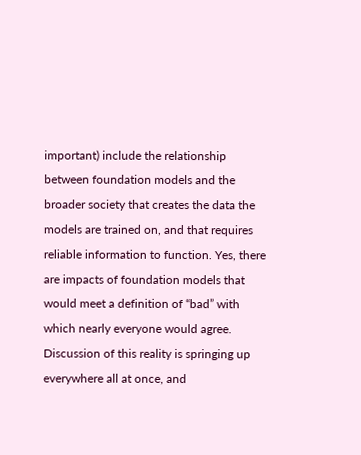important) include the relationship between foundation models and the broader society that creates the data the models are trained on, and that requires reliable information to function. Yes, there are impacts of foundation models that would meet a definition of “bad” with which nearly everyone would agree. Discussion of this reality is springing up everywhere all at once, and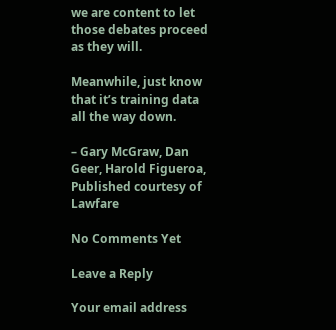we are content to let those debates proceed as they will.

Meanwhile, just know that it’s training data all the way down.

– Gary McGraw, Dan Geer, Harold Figueroa, Published courtesy of Lawfare

No Comments Yet

Leave a Reply

Your email address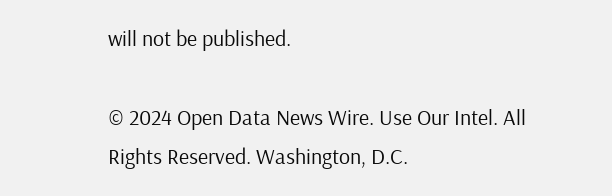will not be published.

© 2024 Open Data News Wire. Use Our Intel. All Rights Reserved. Washington, D.C.